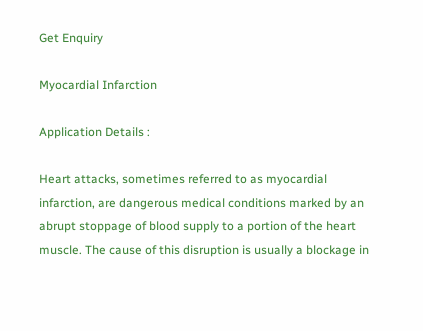Get Enquiry

Myocardial Infarction

Application Details :

Heart attacks, sometimes referred to as myocardial infarction, are dangerous medical conditions marked by an abrupt stoppage of blood supply to a portion of the heart muscle. The cause of this disruption is usually a blockage in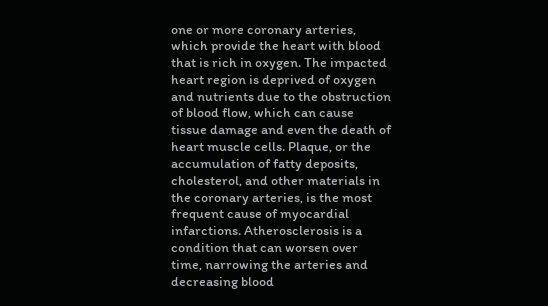one or more coronary arteries, which provide the heart with blood that is rich in oxygen. The impacted heart region is deprived of oxygen and nutrients due to the obstruction of blood flow, which can cause tissue damage and even the death of heart muscle cells. Plaque, or the accumulation of fatty deposits, cholesterol, and other materials in the coronary arteries, is the most frequent cause of myocardial infarctions. Atherosclerosis is a condition that can worsen over time, narrowing the arteries and decreasing blood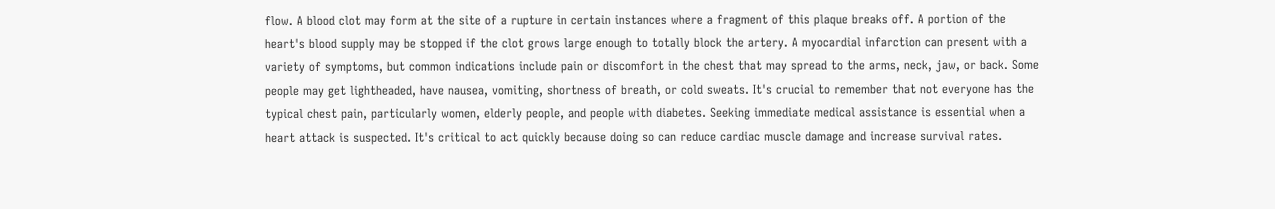flow. A blood clot may form at the site of a rupture in certain instances where a fragment of this plaque breaks off. A portion of the heart's blood supply may be stopped if the clot grows large enough to totally block the artery. A myocardial infarction can present with a variety of symptoms, but common indications include pain or discomfort in the chest that may spread to the arms, neck, jaw, or back. Some people may get lightheaded, have nausea, vomiting, shortness of breath, or cold sweats. It's crucial to remember that not everyone has the typical chest pain, particularly women, elderly people, and people with diabetes. Seeking immediate medical assistance is essential when a heart attack is suspected. It's critical to act quickly because doing so can reduce cardiac muscle damage and increase survival rates.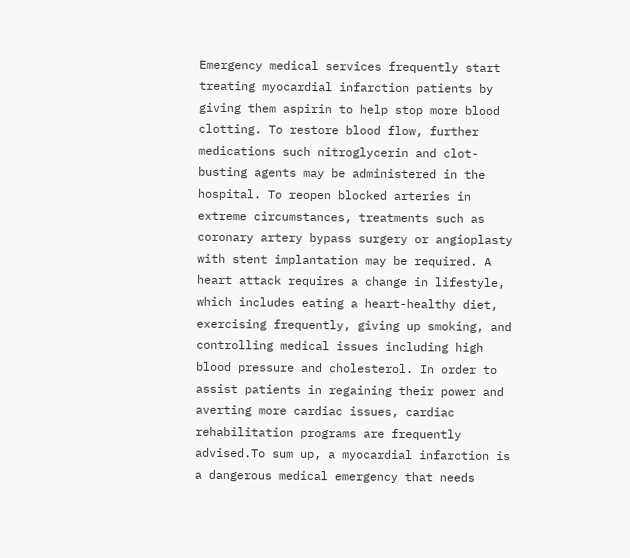Emergency medical services frequently start treating myocardial infarction patients by giving them aspirin to help stop more blood clotting. To restore blood flow, further medications such nitroglycerin and clot-busting agents may be administered in the hospital. To reopen blocked arteries in extreme circumstances, treatments such as coronary artery bypass surgery or angioplasty with stent implantation may be required. A heart attack requires a change in lifestyle, which includes eating a heart-healthy diet, exercising frequently, giving up smoking, and controlling medical issues including high blood pressure and cholesterol. In order to assist patients in regaining their power and averting more cardiac issues, cardiac rehabilitation programs are frequently advised.To sum up, a myocardial infarction is a dangerous medical emergency that needs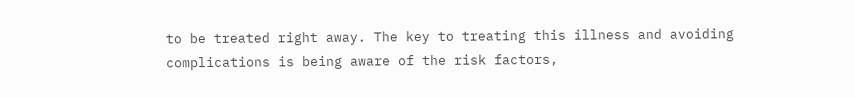to be treated right away. The key to treating this illness and avoiding complications is being aware of the risk factors,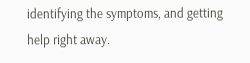identifying the symptoms, and getting help right away.